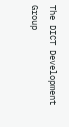The DICT Development Group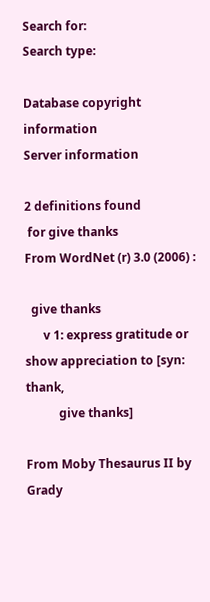Search for:
Search type:

Database copyright information
Server information

2 definitions found
 for give thanks
From WordNet (r) 3.0 (2006) :

  give thanks
      v 1: express gratitude or show appreciation to [syn: thank,
           give thanks]

From Moby Thesaurus II by Grady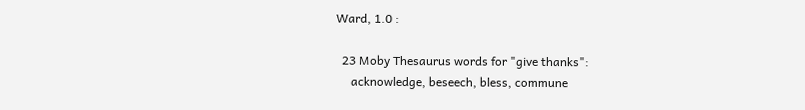Ward, 1.0 :

  23 Moby Thesaurus words for "give thanks":
     acknowledge, beseech, bless, commune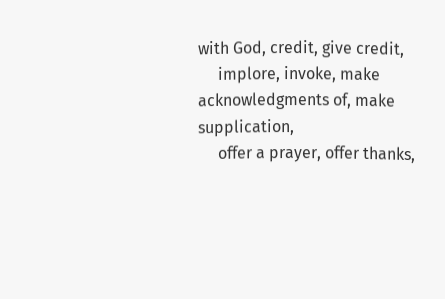with God, credit, give credit,
     implore, invoke, make acknowledgments of, make supplication,
     offer a prayer, offer thanks,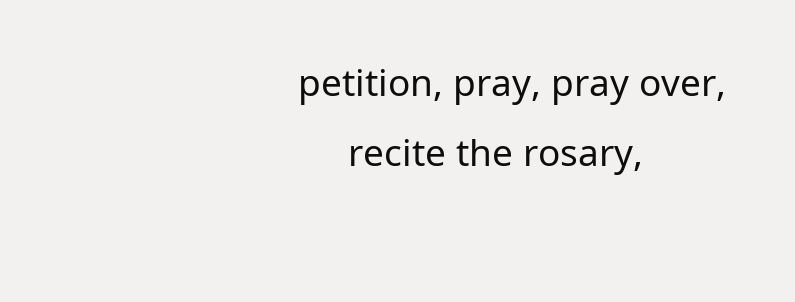petition, pray, pray over,
     recite the rosary,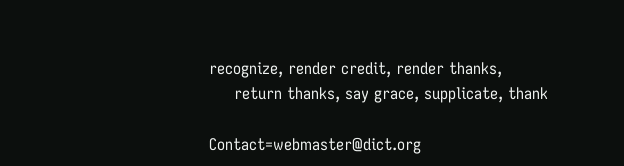recognize, render credit, render thanks,
     return thanks, say grace, supplicate, thank

Contact=webmaster@dict.org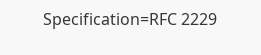Specification=RFC 2229